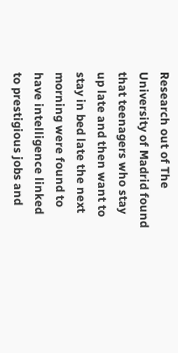Research out of The University of Madrid found that teenagers who stay up late and then want to stay in bed late the next morning were found to have intelligence linked to prestigious jobs and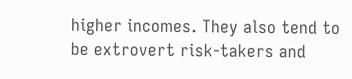higher incomes. They also tend to be extrovert risk-takers and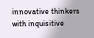innovative thinkers with inquisitive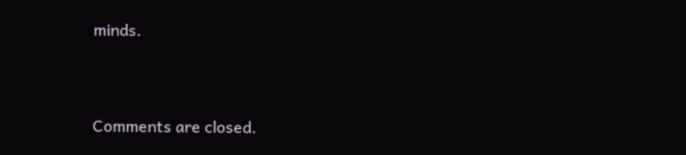minds.



Comments are closed.